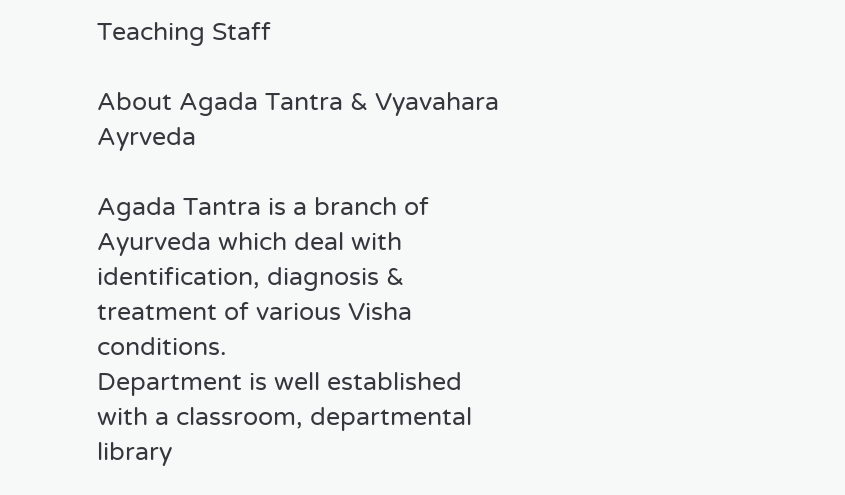Teaching Staff

About Agada Tantra & Vyavahara Ayrveda

Agada Tantra is a branch of Ayurveda which deal with identification, diagnosis & treatment of various Visha conditions.
Department is well established with a classroom, departmental library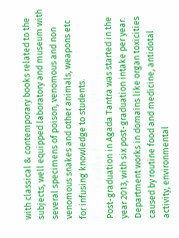with classical & contemporary books related to the subjects, well equipped laboratory and museum with several specimens of poison, venomous and non venomous snakes and other animals, weapons etc for infusing knowledge to students.

Post-graduation in Agada Tantra was started in the year 2013, with six post-graduation intake per year.
Department works in domains like organ toxicities caused by routine food and medicine, antidotal activity, environmental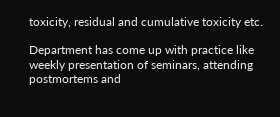toxicity, residual and cumulative toxicity etc.

Department has come up with practice like weekly presentation of seminars, attending postmortems and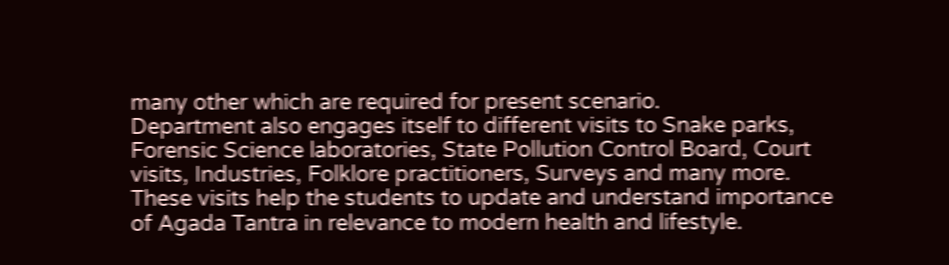many other which are required for present scenario.
Department also engages itself to different visits to Snake parks, Forensic Science laboratories, State Pollution Control Board, Court visits, Industries, Folklore practitioners, Surveys and many more. These visits help the students to update and understand importance of Agada Tantra in relevance to modern health and lifestyle.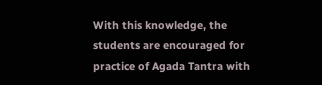With this knowledge, the students are encouraged for practice of Agada Tantra with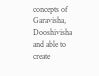concepts of Garavisha, Dooshivisha and able to create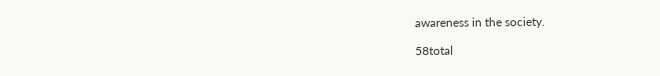awareness in the society.

58total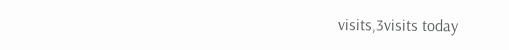visits,3visits today